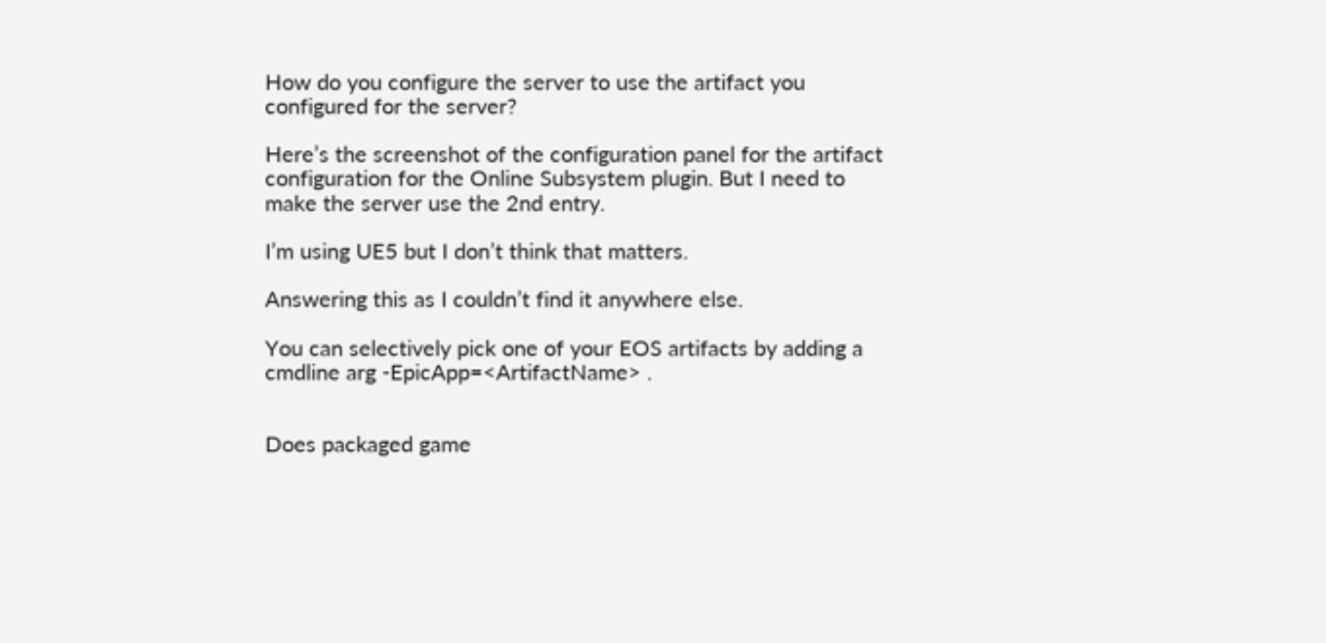How do you configure the server to use the artifact you configured for the server?

Here’s the screenshot of the configuration panel for the artifact configuration for the Online Subsystem plugin. But I need to make the server use the 2nd entry.

I’m using UE5 but I don’t think that matters.

Answering this as I couldn’t find it anywhere else.

You can selectively pick one of your EOS artifacts by adding a cmdline arg -EpicApp=<ArtifactName> .


Does packaged game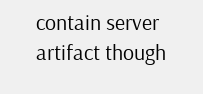contain server artifact though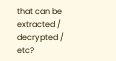that can be extracted / decrypted / etc?